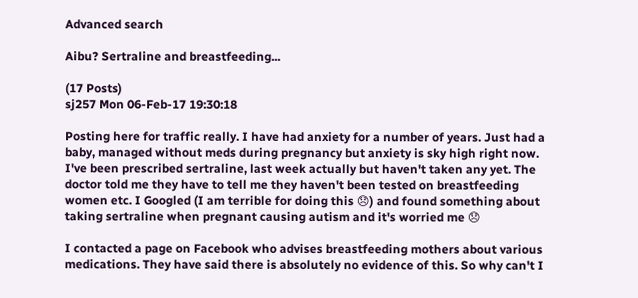Advanced search

Aibu? Sertraline and breastfeeding...

(17 Posts)
sj257 Mon 06-Feb-17 19:30:18

Posting here for traffic really. I have had anxiety for a number of years. Just had a baby, managed without meds during pregnancy but anxiety is sky high right now. I've been prescribed sertraline, last week actually but haven't taken any yet. The doctor told me they have to tell me they haven't been tested on breastfeeding women etc. I Googled (I am terrible for doing this 😞) and found something about taking sertraline when pregnant causing autism and it's worried me 😞

I contacted a page on Facebook who advises breastfeeding mothers about various medications. They have said there is absolutely no evidence of this. So why can't I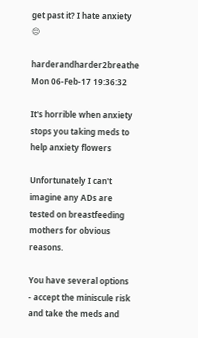get past it? I hate anxiety 😔

harderandharder2breathe Mon 06-Feb-17 19:36:32

It's horrible when anxiety stops you taking meds to help anxiety flowers

Unfortunately I can't imagine any ADs are tested on breastfeeding mothers for obvious reasons.

You have several options
- accept the miniscule risk and take the meds and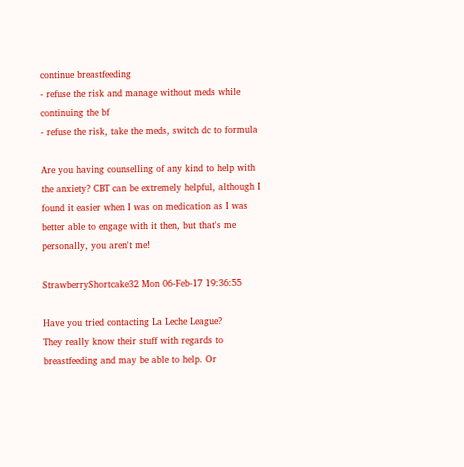continue breastfeeding
- refuse the risk and manage without meds while continuing the bf
- refuse the risk, take the meds, switch dc to formula

Are you having counselling of any kind to help with the anxiety? CBT can be extremely helpful, although I found it easier when I was on medication as I was better able to engage with it then, but that's me personally, you aren't me!

StrawberryShortcake32 Mon 06-Feb-17 19:36:55

Have you tried contacting La Leche League?
They really know their stuff with regards to breastfeeding and may be able to help. Or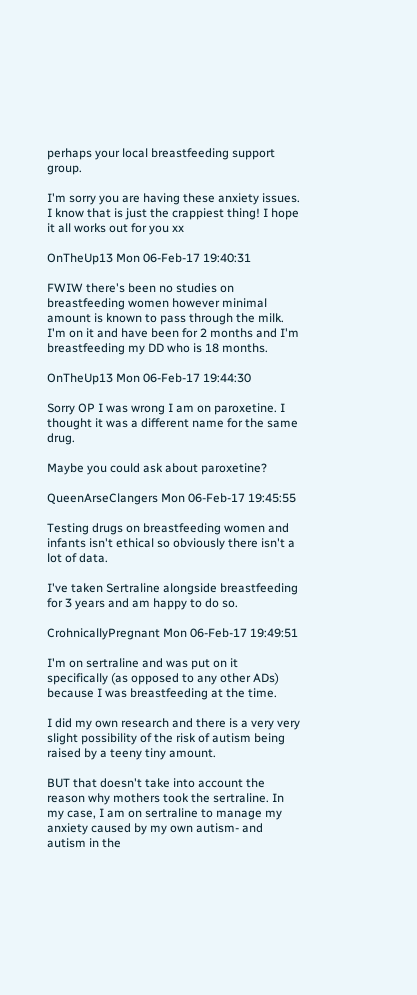perhaps your local breastfeeding support group.

I'm sorry you are having these anxiety issues. I know that is just the crappiest thing! I hope it all works out for you xx

OnTheUp13 Mon 06-Feb-17 19:40:31

FWIW there's been no studies on breastfeeding women however minimal amount is known to pass through the milk. I'm on it and have been for 2 months and I'm breastfeeding my DD who is 18 months.

OnTheUp13 Mon 06-Feb-17 19:44:30

Sorry OP I was wrong I am on paroxetine. I thought it was a different name for the same drug.

Maybe you could ask about paroxetine?

QueenArseClangers Mon 06-Feb-17 19:45:55

Testing drugs on breastfeeding women and infants isn't ethical so obviously there isn't a lot of data.

I've taken Sertraline alongside breastfeeding for 3 years and am happy to do so.

CrohnicallyPregnant Mon 06-Feb-17 19:49:51

I'm on sertraline and was put on it specifically (as opposed to any other ADs) because I was breastfeeding at the time.

I did my own research and there is a very very slight possibility of the risk of autism being raised by a teeny tiny amount.

BUT that doesn't take into account the reason why mothers took the sertraline. In my case, I am on sertraline to manage my anxiety caused by my own autism- and autism in the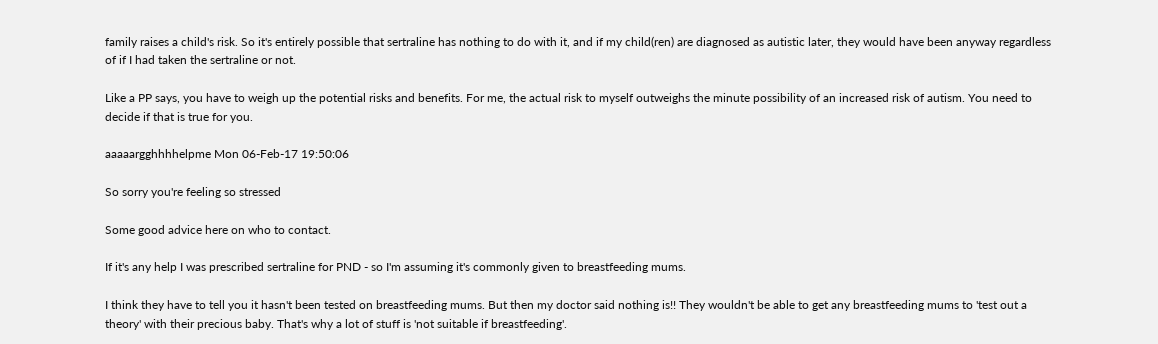family raises a child's risk. So it's entirely possible that sertraline has nothing to do with it, and if my child(ren) are diagnosed as autistic later, they would have been anyway regardless of if I had taken the sertraline or not.

Like a PP says, you have to weigh up the potential risks and benefits. For me, the actual risk to myself outweighs the minute possibility of an increased risk of autism. You need to decide if that is true for you.

aaaaargghhhhelpme Mon 06-Feb-17 19:50:06

So sorry you're feeling so stressed

Some good advice here on who to contact.

If it's any help I was prescribed sertraline for PND - so I'm assuming it's commonly given to breastfeeding mums.

I think they have to tell you it hasn't been tested on breastfeeding mums. But then my doctor said nothing is!! They wouldn't be able to get any breastfeeding mums to 'test out a theory' with their precious baby. That's why a lot of stuff is 'not suitable if breastfeeding'.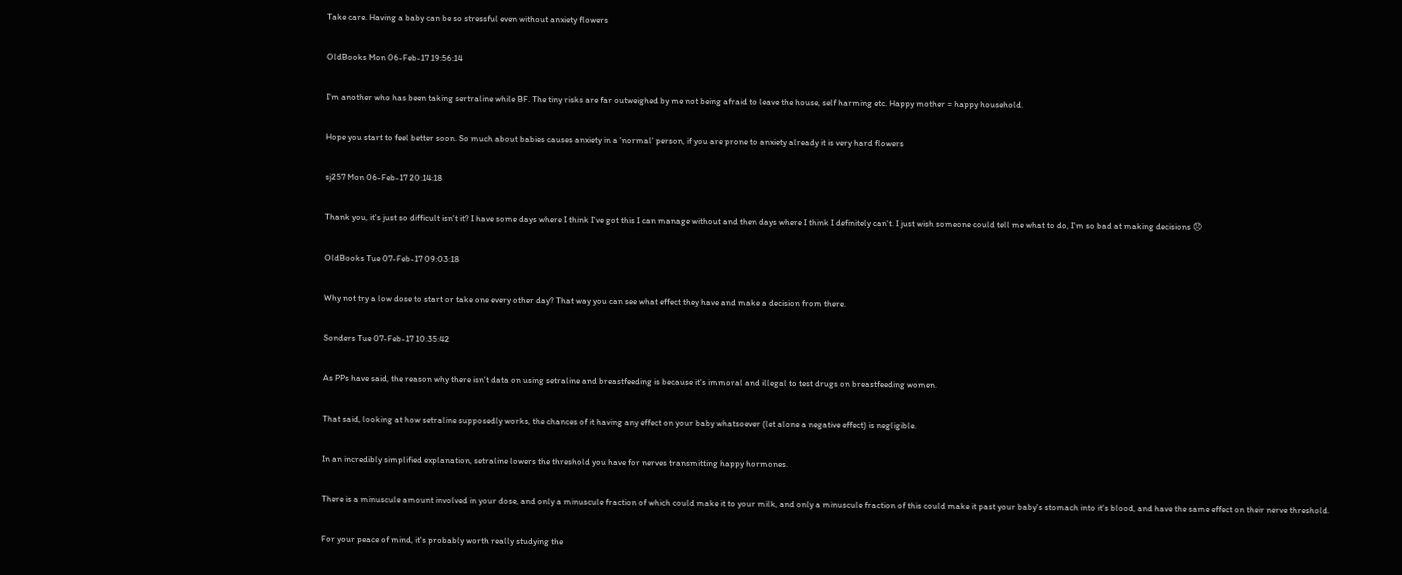Take care. Having a baby can be so stressful even without anxiety flowers

OldBooks Mon 06-Feb-17 19:56:14

I'm another who has been taking sertraline while BF. The tiny risks are far outweighed by me not being afraid to leave the house, self harming etc. Happy mother = happy household.

Hope you start to feel better soon. So much about babies causes anxiety in a 'normal' person, if you are prone to anxiety already it is very hard flowers

sj257 Mon 06-Feb-17 20:14:18

Thank you, it's just so difficult isn't it? I have some days where I think I've got this I can manage without and then days where I think I definitely can't. I just wish someone could tell me what to do, I'm so bad at making decisions 😞

OldBooks Tue 07-Feb-17 09:03:18

Why not try a low dose to start or take one every other day? That way you can see what effect they have and make a decision from there.

Sonders Tue 07-Feb-17 10:35:42

As PPs have said, the reason why there isn't data on using setraline and breastfeeding is because it's immoral and illegal to test drugs on breastfeeding women.

That said, looking at how setraline supposedly works, the chances of it having any effect on your baby whatsoever (let alone a negative effect) is negligible.

In an incredibly simplified explanation, setraline lowers the threshold you have for nerves transmitting happy hormones.

There is a minuscule amount involved in your dose, and only a minuscule fraction of which could make it to your milk, and only a minuscule fraction of this could make it past your baby's stomach into it's blood, and have the same effect on their nerve threshold.

For your peace of mind, it's probably worth really studying the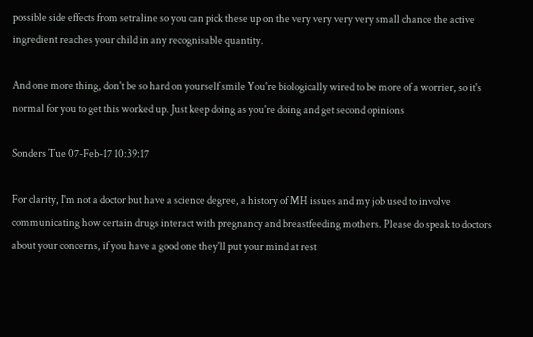possible side effects from setraline so you can pick these up on the very very very very small chance the active ingredient reaches your child in any recognisable quantity.

And one more thing, don't be so hard on yourself smile You're biologically wired to be more of a worrier, so it's normal for you to get this worked up. Just keep doing as you're doing and get second opinions

Sonders Tue 07-Feb-17 10:39:17

For clarity, I'm not a doctor but have a science degree, a history of MH issues and my job used to involve communicating how certain drugs interact with pregnancy and breastfeeding mothers. Please do speak to doctors about your concerns, if you have a good one they'll put your mind at rest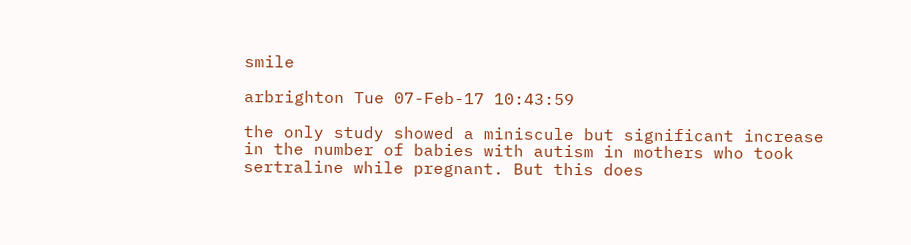smile

arbrighton Tue 07-Feb-17 10:43:59

the only study showed a miniscule but significant increase in the number of babies with autism in mothers who took sertraline while pregnant. But this does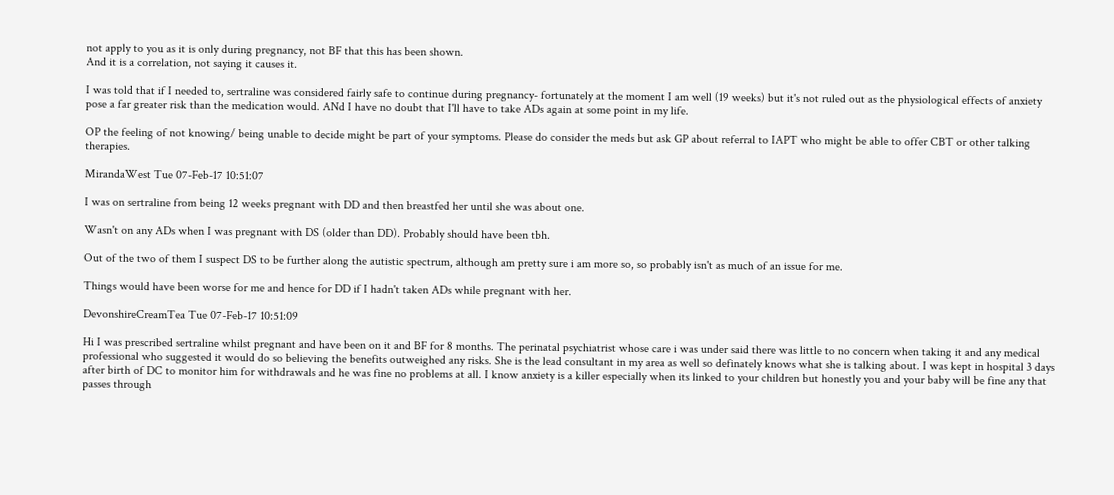not apply to you as it is only during pregnancy, not BF that this has been shown.
And it is a correlation, not saying it causes it.

I was told that if I needed to, sertraline was considered fairly safe to continue during pregnancy- fortunately at the moment I am well (19 weeks) but it's not ruled out as the physiological effects of anxiety pose a far greater risk than the medication would. ANd I have no doubt that I'll have to take ADs again at some point in my life.

OP the feeling of not knowing/ being unable to decide might be part of your symptoms. Please do consider the meds but ask GP about referral to IAPT who might be able to offer CBT or other talking therapies.

MirandaWest Tue 07-Feb-17 10:51:07

I was on sertraline from being 12 weeks pregnant with DD and then breastfed her until she was about one.

Wasn't on any ADs when I was pregnant with DS (older than DD). Probably should have been tbh.

Out of the two of them I suspect DS to be further along the autistic spectrum, although am pretty sure i am more so, so probably isn't as much of an issue for me.

Things would have been worse for me and hence for DD if I hadn't taken ADs while pregnant with her.

DevonshireCreamTea Tue 07-Feb-17 10:51:09

Hi I was prescribed sertraline whilst pregnant and have been on it and BF for 8 months. The perinatal psychiatrist whose care i was under said there was little to no concern when taking it and any medical professional who suggested it would do so believing the benefits outweighed any risks. She is the lead consultant in my area as well so definately knows what she is talking about. I was kept in hospital 3 days after birth of DC to monitor him for withdrawals and he was fine no problems at all. I know anxiety is a killer especially when its linked to your children but honestly you and your baby will be fine any that passes through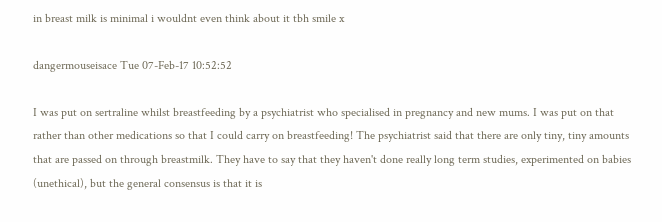in breast milk is minimal i wouldnt even think about it tbh smile x

dangermouseisace Tue 07-Feb-17 10:52:52

I was put on sertraline whilst breastfeeding by a psychiatrist who specialised in pregnancy and new mums. I was put on that rather than other medications so that I could carry on breastfeeding! The psychiatrist said that there are only tiny, tiny amounts that are passed on through breastmilk. They have to say that they haven't done really long term studies, experimented on babies (unethical), but the general consensus is that it is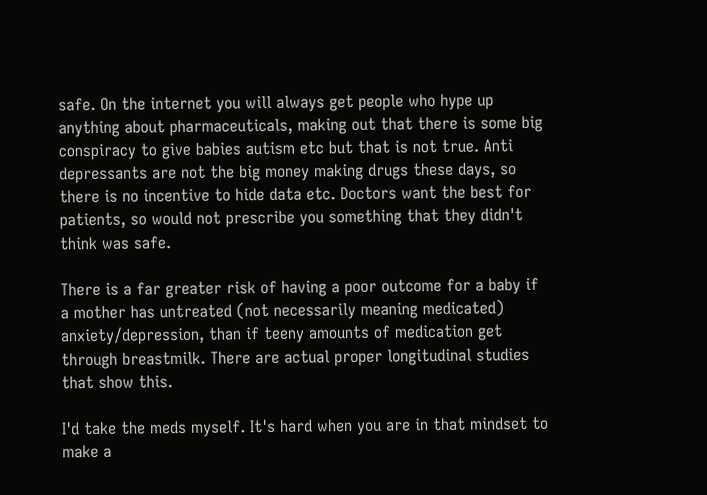safe. On the internet you will always get people who hype up anything about pharmaceuticals, making out that there is some big conspiracy to give babies autism etc but that is not true. Anti depressants are not the big money making drugs these days, so there is no incentive to hide data etc. Doctors want the best for patients, so would not prescribe you something that they didn't think was safe.

There is a far greater risk of having a poor outcome for a baby if a mother has untreated (not necessarily meaning medicated) anxiety/depression, than if teeny amounts of medication get through breastmilk. There are actual proper longitudinal studies that show this.

I'd take the meds myself. It's hard when you are in that mindset to make a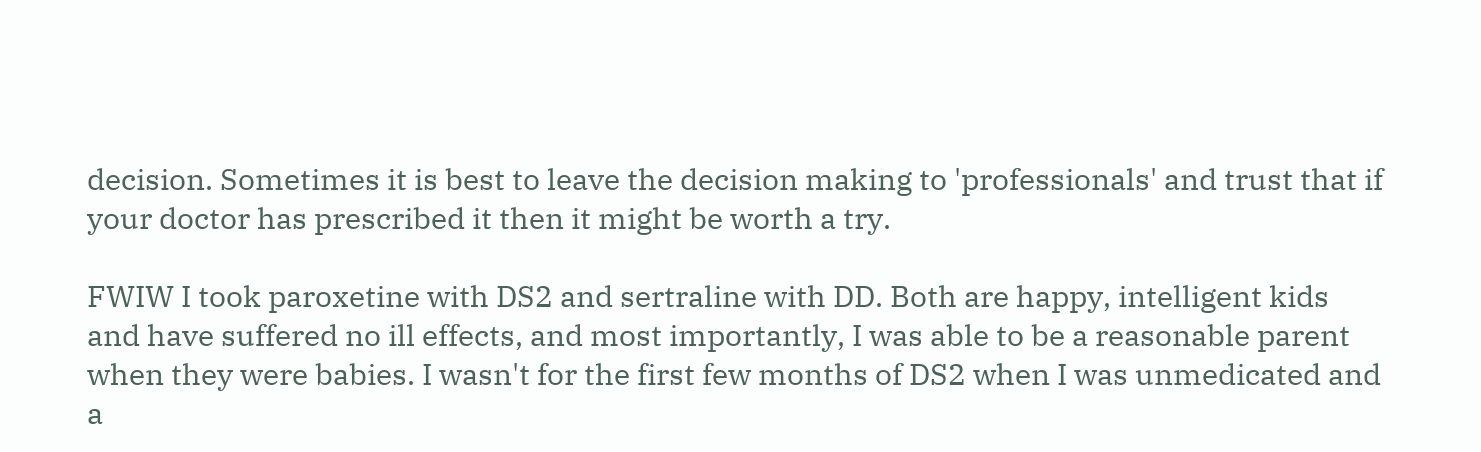decision. Sometimes it is best to leave the decision making to 'professionals' and trust that if your doctor has prescribed it then it might be worth a try.

FWIW I took paroxetine with DS2 and sertraline with DD. Both are happy, intelligent kids and have suffered no ill effects, and most importantly, I was able to be a reasonable parent when they were babies. I wasn't for the first few months of DS2 when I was unmedicated and a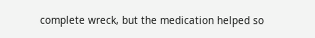complete wreck, but the medication helped so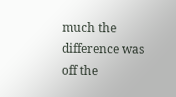much the difference was off the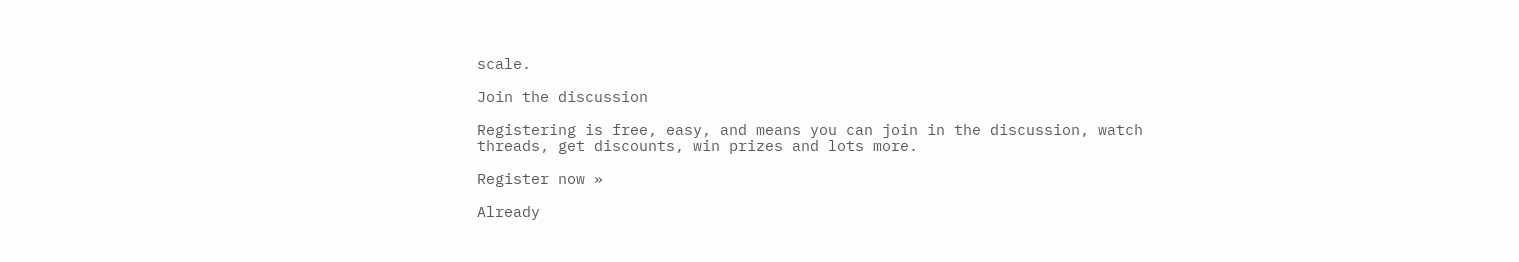scale.

Join the discussion

Registering is free, easy, and means you can join in the discussion, watch threads, get discounts, win prizes and lots more.

Register now »

Already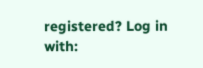registered? Log in with: